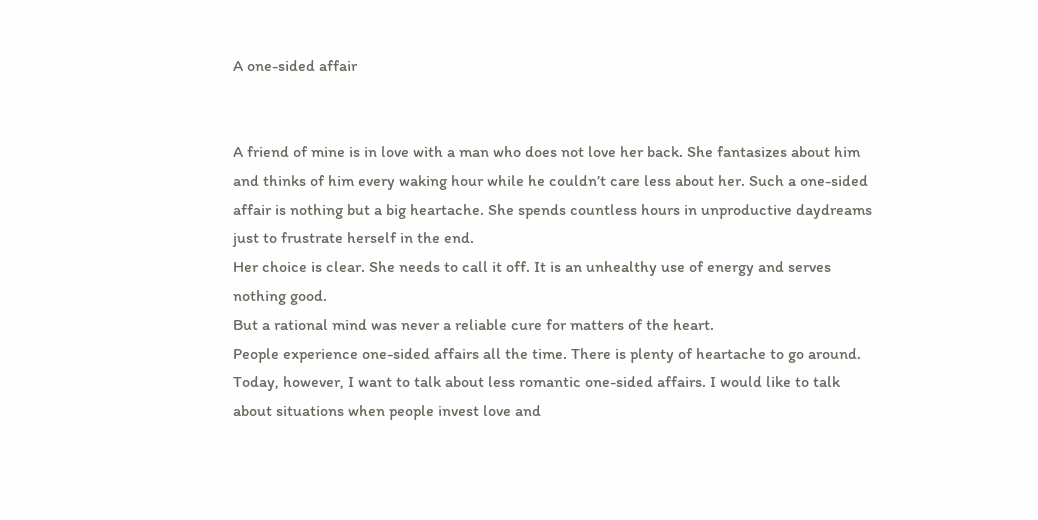A one-sided affair


A friend of mine is in love with a man who does not love her back. She fantasizes about him and thinks of him every waking hour while he couldn’t care less about her. Such a one-sided affair is nothing but a big heartache. She spends countless hours in unproductive daydreams just to frustrate herself in the end.
Her choice is clear. She needs to call it off. It is an unhealthy use of energy and serves nothing good.
But a rational mind was never a reliable cure for matters of the heart.
People experience one-sided affairs all the time. There is plenty of heartache to go around.
Today, however, I want to talk about less romantic one-sided affairs. I would like to talk about situations when people invest love and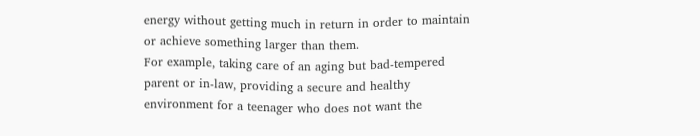energy without getting much in return in order to maintain or achieve something larger than them.
For example, taking care of an aging but bad-tempered parent or in-law, providing a secure and healthy environment for a teenager who does not want the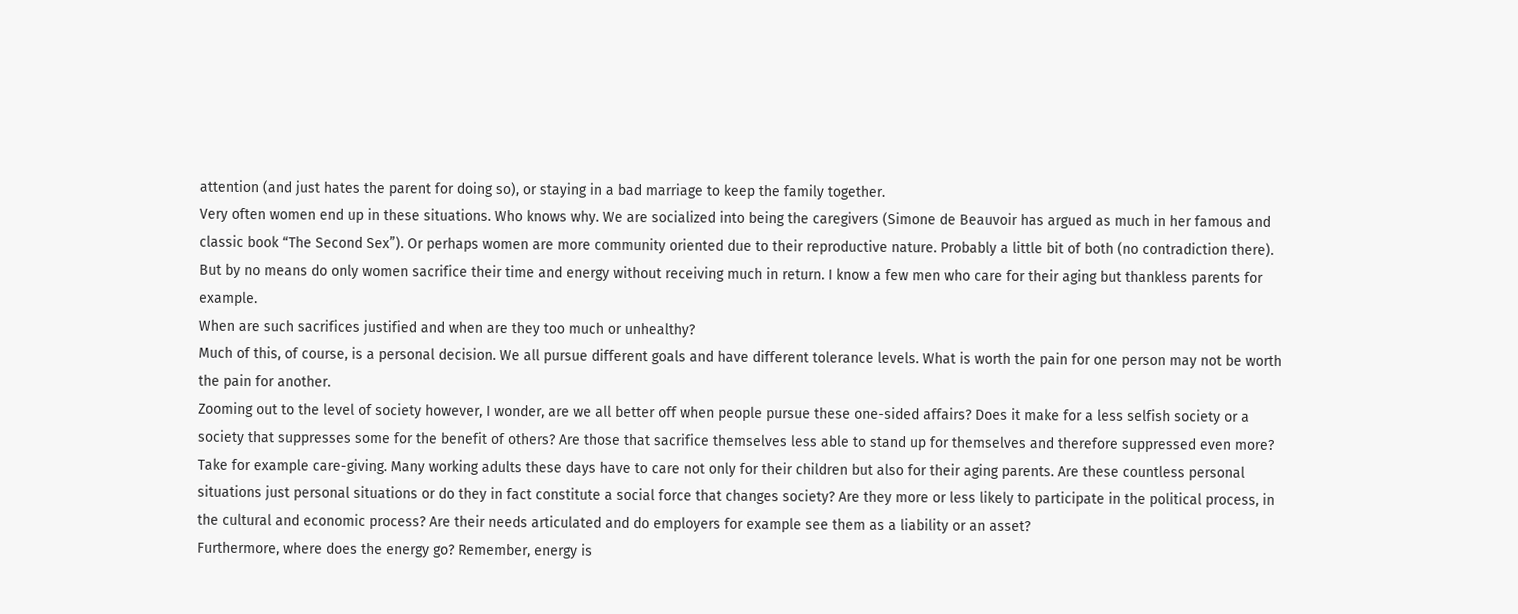attention (and just hates the parent for doing so), or staying in a bad marriage to keep the family together.
Very often women end up in these situations. Who knows why. We are socialized into being the caregivers (Simone de Beauvoir has argued as much in her famous and classic book “The Second Sex”). Or perhaps women are more community oriented due to their reproductive nature. Probably a little bit of both (no contradiction there).
But by no means do only women sacrifice their time and energy without receiving much in return. I know a few men who care for their aging but thankless parents for example.
When are such sacrifices justified and when are they too much or unhealthy?
Much of this, of course, is a personal decision. We all pursue different goals and have different tolerance levels. What is worth the pain for one person may not be worth the pain for another.
Zooming out to the level of society however, I wonder, are we all better off when people pursue these one-sided affairs? Does it make for a less selfish society or a society that suppresses some for the benefit of others? Are those that sacrifice themselves less able to stand up for themselves and therefore suppressed even more?
Take for example care-giving. Many working adults these days have to care not only for their children but also for their aging parents. Are these countless personal situations just personal situations or do they in fact constitute a social force that changes society? Are they more or less likely to participate in the political process, in the cultural and economic process? Are their needs articulated and do employers for example see them as a liability or an asset?
Furthermore, where does the energy go? Remember, energy is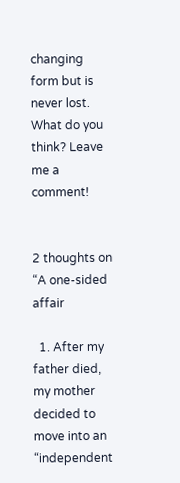changing form but is never lost.
What do you think? Leave me a comment!


2 thoughts on “A one-sided affair

  1. After my father died, my mother decided to move into an “independent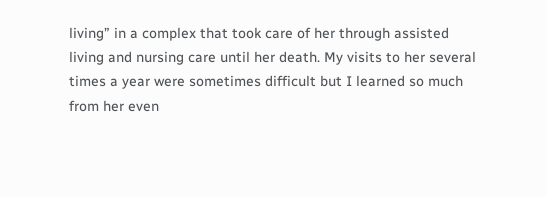living” in a complex that took care of her through assisted living and nursing care until her death. My visits to her several times a year were sometimes difficult but I learned so much from her even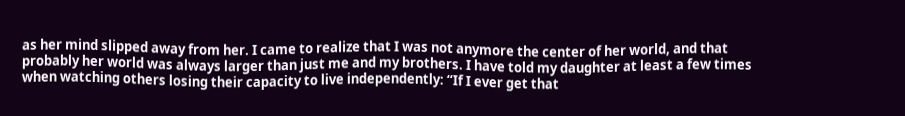as her mind slipped away from her. I came to realize that I was not anymore the center of her world, and that probably her world was always larger than just me and my brothers. I have told my daughter at least a few times when watching others losing their capacity to live independently: “If I ever get that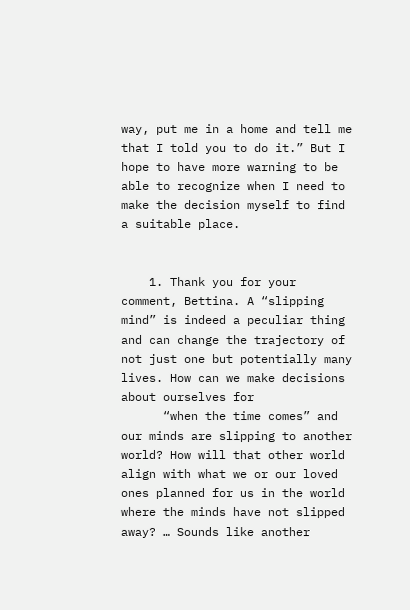way, put me in a home and tell me that I told you to do it.” But I hope to have more warning to be able to recognize when I need to make the decision myself to find a suitable place.


    1. Thank you for your comment, Bettina. A “slipping mind” is indeed a peculiar thing and can change the trajectory of not just one but potentially many lives. How can we make decisions about ourselves for
      “when the time comes” and our minds are slipping to another world? How will that other world align with what we or our loved ones planned for us in the world where the minds have not slipped away? … Sounds like another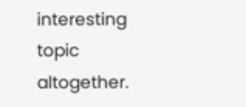interesting topic altogether.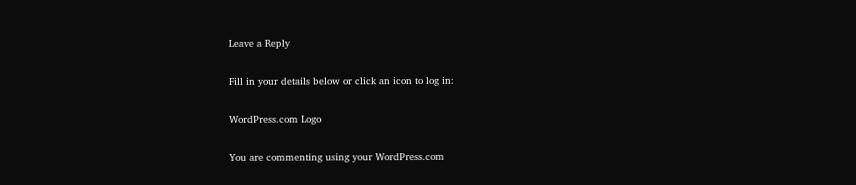Leave a Reply

Fill in your details below or click an icon to log in:

WordPress.com Logo

You are commenting using your WordPress.com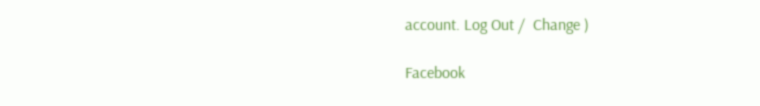account. Log Out /  Change )

Facebook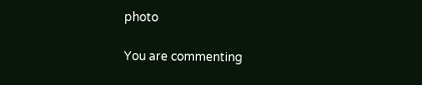photo

You are commenting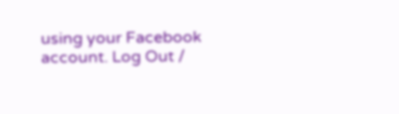using your Facebook account. Log Out /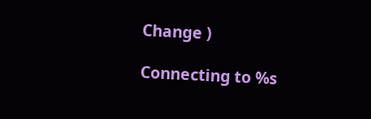Change )

Connecting to %s